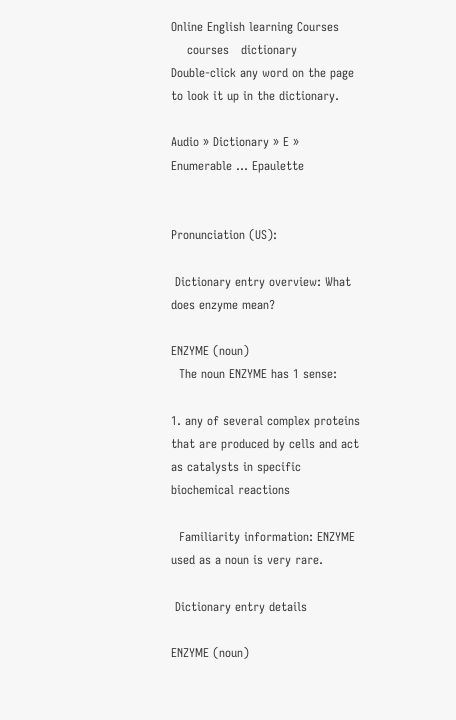Online English learning Courses
    courses   dictionary
Double-click any word on the page to look it up in the dictionary.

Audio » Dictionary » E » Enumerable ... Epaulette


Pronunciation (US):

 Dictionary entry overview: What does enzyme mean?

ENZYME (noun)
  The noun ENZYME has 1 sense:

1. any of several complex proteins that are produced by cells and act as catalysts in specific biochemical reactions

  Familiarity information: ENZYME used as a noun is very rare.

 Dictionary entry details

ENZYME (noun)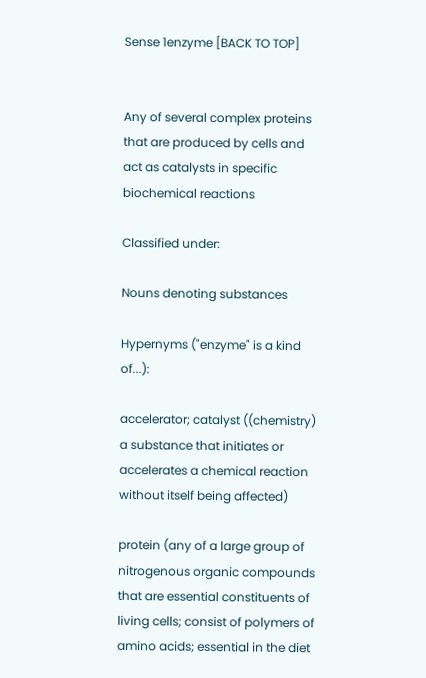Sense 1enzyme [BACK TO TOP]


Any of several complex proteins that are produced by cells and act as catalysts in specific biochemical reactions

Classified under:

Nouns denoting substances

Hypernyms ("enzyme" is a kind of...):

accelerator; catalyst ((chemistry) a substance that initiates or accelerates a chemical reaction without itself being affected)

protein (any of a large group of nitrogenous organic compounds that are essential constituents of living cells; consist of polymers of amino acids; essential in the diet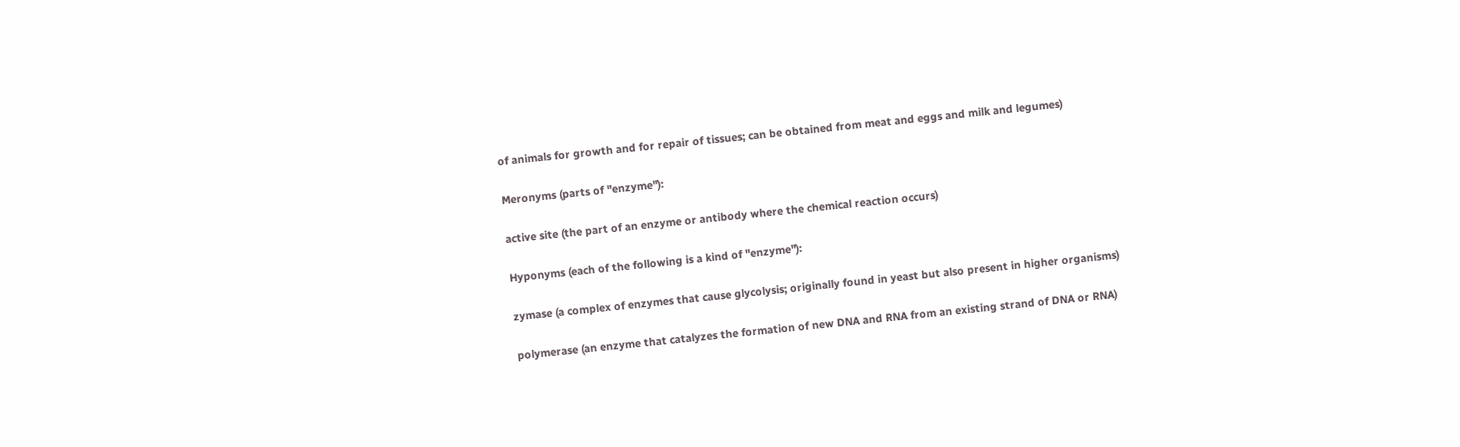of animals for growth and for repair of tissues; can be obtained from meat and eggs and milk and legumes)

Meronyms (parts of "enzyme"):

active site (the part of an enzyme or antibody where the chemical reaction occurs)

Hyponyms (each of the following is a kind of "enzyme"):

zymase (a complex of enzymes that cause glycolysis; originally found in yeast but also present in higher organisms)

polymerase (an enzyme that catalyzes the formation of new DNA and RNA from an existing strand of DNA or RNA)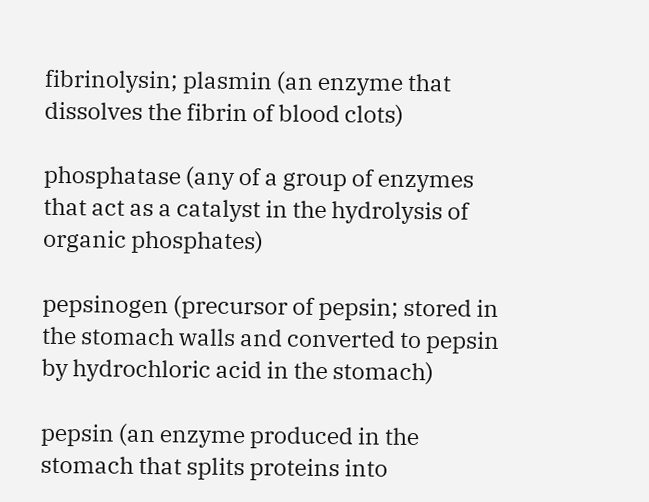fibrinolysin; plasmin (an enzyme that dissolves the fibrin of blood clots)

phosphatase (any of a group of enzymes that act as a catalyst in the hydrolysis of organic phosphates)

pepsinogen (precursor of pepsin; stored in the stomach walls and converted to pepsin by hydrochloric acid in the stomach)

pepsin (an enzyme produced in the stomach that splits proteins into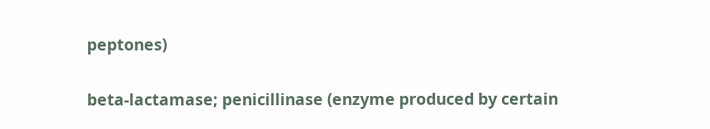peptones)

beta-lactamase; penicillinase (enzyme produced by certain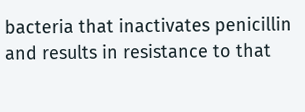bacteria that inactivates penicillin and results in resistance to that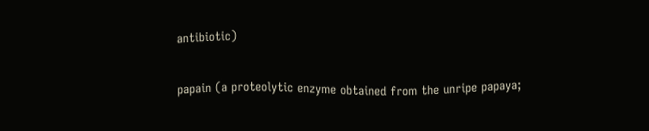antibiotic)

papain (a proteolytic enzyme obtained from the unripe papaya;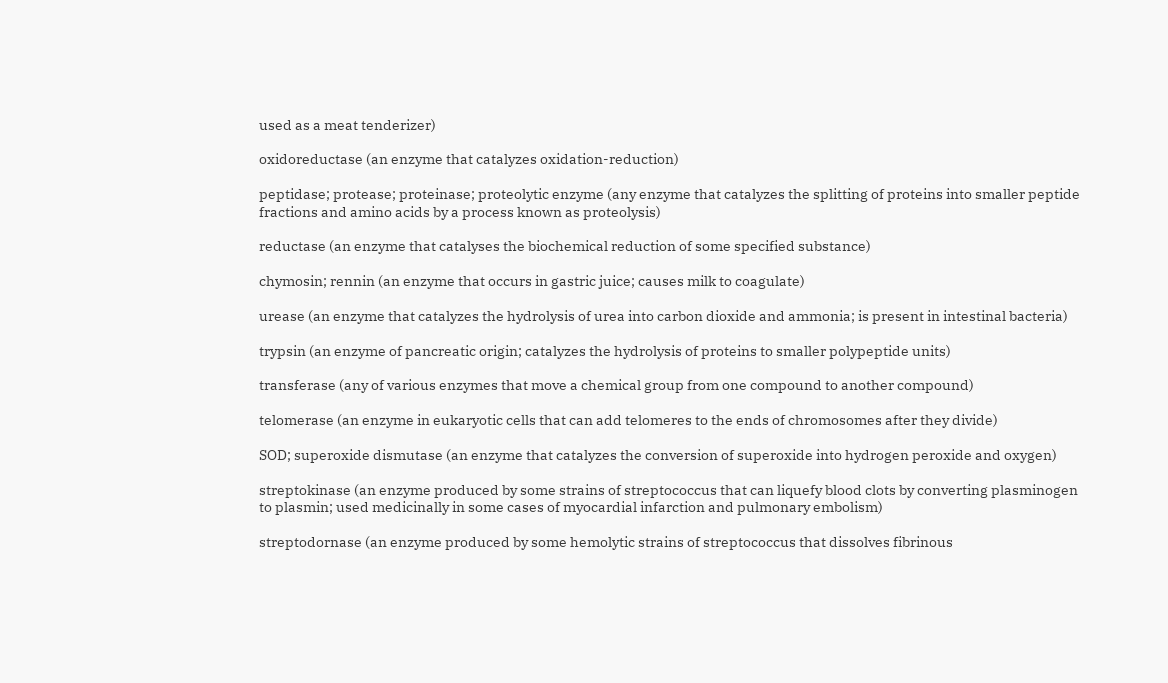used as a meat tenderizer)

oxidoreductase (an enzyme that catalyzes oxidation-reduction)

peptidase; protease; proteinase; proteolytic enzyme (any enzyme that catalyzes the splitting of proteins into smaller peptide fractions and amino acids by a process known as proteolysis)

reductase (an enzyme that catalyses the biochemical reduction of some specified substance)

chymosin; rennin (an enzyme that occurs in gastric juice; causes milk to coagulate)

urease (an enzyme that catalyzes the hydrolysis of urea into carbon dioxide and ammonia; is present in intestinal bacteria)

trypsin (an enzyme of pancreatic origin; catalyzes the hydrolysis of proteins to smaller polypeptide units)

transferase (any of various enzymes that move a chemical group from one compound to another compound)

telomerase (an enzyme in eukaryotic cells that can add telomeres to the ends of chromosomes after they divide)

SOD; superoxide dismutase (an enzyme that catalyzes the conversion of superoxide into hydrogen peroxide and oxygen)

streptokinase (an enzyme produced by some strains of streptococcus that can liquefy blood clots by converting plasminogen to plasmin; used medicinally in some cases of myocardial infarction and pulmonary embolism)

streptodornase (an enzyme produced by some hemolytic strains of streptococcus that dissolves fibrinous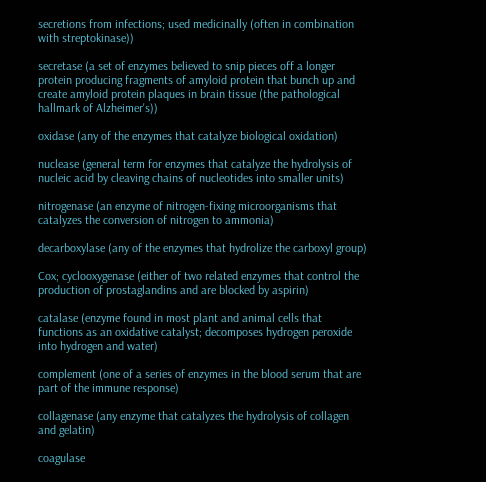secretions from infections; used medicinally (often in combination with streptokinase))

secretase (a set of enzymes believed to snip pieces off a longer protein producing fragments of amyloid protein that bunch up and create amyloid protein plaques in brain tissue (the pathological hallmark of Alzheimer's))

oxidase (any of the enzymes that catalyze biological oxidation)

nuclease (general term for enzymes that catalyze the hydrolysis of nucleic acid by cleaving chains of nucleotides into smaller units)

nitrogenase (an enzyme of nitrogen-fixing microorganisms that catalyzes the conversion of nitrogen to ammonia)

decarboxylase (any of the enzymes that hydrolize the carboxyl group)

Cox; cyclooxygenase (either of two related enzymes that control the production of prostaglandins and are blocked by aspirin)

catalase (enzyme found in most plant and animal cells that functions as an oxidative catalyst; decomposes hydrogen peroxide into hydrogen and water)

complement (one of a series of enzymes in the blood serum that are part of the immune response)

collagenase (any enzyme that catalyzes the hydrolysis of collagen and gelatin)

coagulase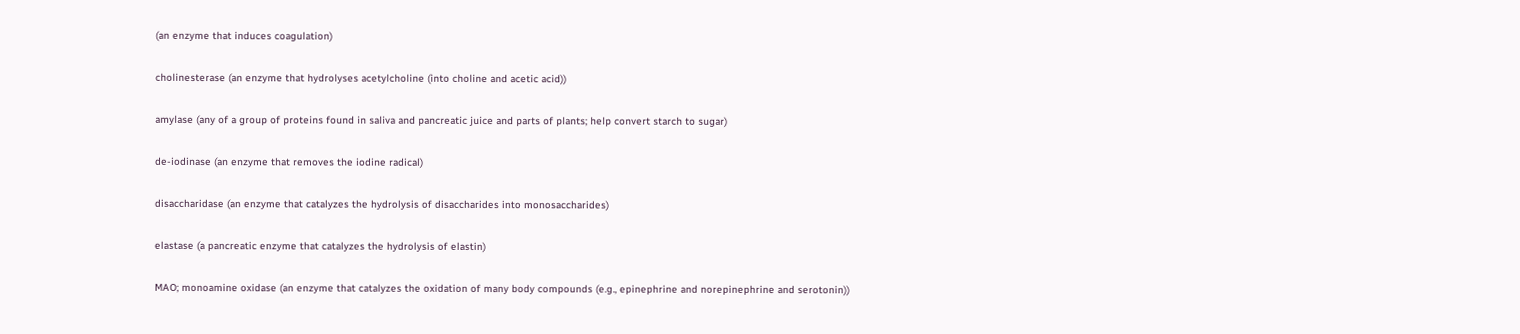(an enzyme that induces coagulation)

cholinesterase (an enzyme that hydrolyses acetylcholine (into choline and acetic acid))

amylase (any of a group of proteins found in saliva and pancreatic juice and parts of plants; help convert starch to sugar)

de-iodinase (an enzyme that removes the iodine radical)

disaccharidase (an enzyme that catalyzes the hydrolysis of disaccharides into monosaccharides)

elastase (a pancreatic enzyme that catalyzes the hydrolysis of elastin)

MAO; monoamine oxidase (an enzyme that catalyzes the oxidation of many body compounds (e.g., epinephrine and norepinephrine and serotonin))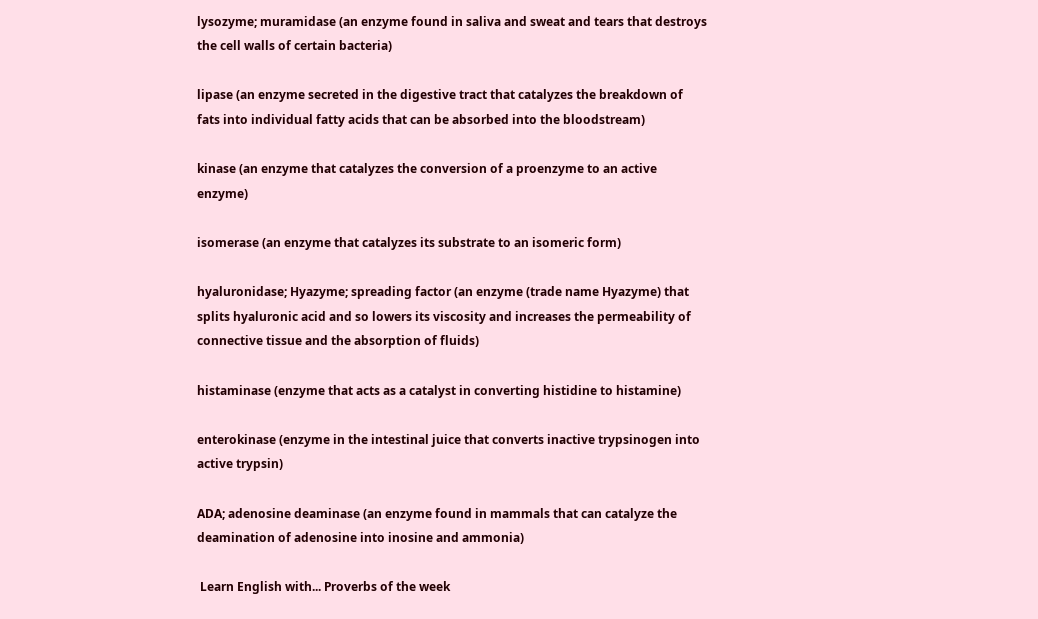lysozyme; muramidase (an enzyme found in saliva and sweat and tears that destroys the cell walls of certain bacteria)

lipase (an enzyme secreted in the digestive tract that catalyzes the breakdown of fats into individual fatty acids that can be absorbed into the bloodstream)

kinase (an enzyme that catalyzes the conversion of a proenzyme to an active enzyme)

isomerase (an enzyme that catalyzes its substrate to an isomeric form)

hyaluronidase; Hyazyme; spreading factor (an enzyme (trade name Hyazyme) that splits hyaluronic acid and so lowers its viscosity and increases the permeability of connective tissue and the absorption of fluids)

histaminase (enzyme that acts as a catalyst in converting histidine to histamine)

enterokinase (enzyme in the intestinal juice that converts inactive trypsinogen into active trypsin)

ADA; adenosine deaminase (an enzyme found in mammals that can catalyze the deamination of adenosine into inosine and ammonia)

 Learn English with... Proverbs of the week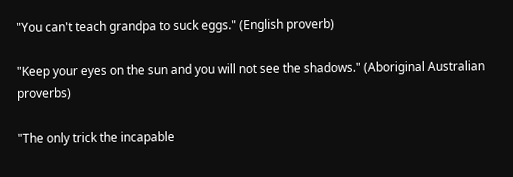"You can't teach grandpa to suck eggs." (English proverb)

"Keep your eyes on the sun and you will not see the shadows." (Aboriginal Australian proverbs)

"The only trick the incapable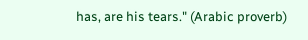has, are his tears." (Arabic proverb)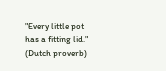"Every little pot has a fitting lid." (Dutch proverb)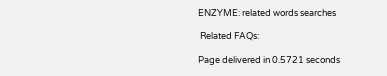ENZYME: related words searches

 Related FAQs:

Page delivered in 0.5721 seconds